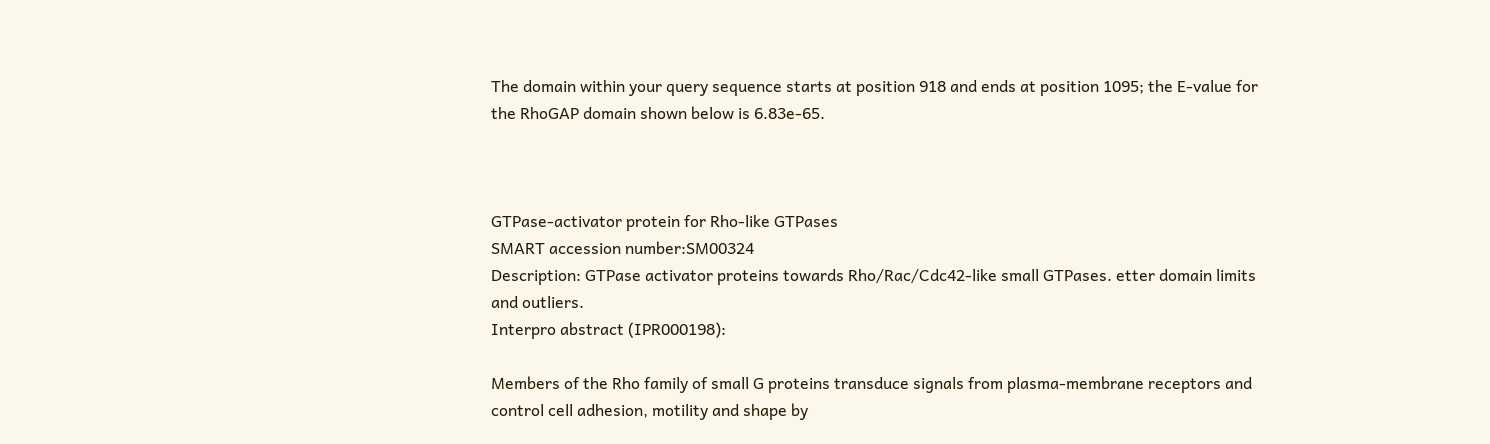The domain within your query sequence starts at position 918 and ends at position 1095; the E-value for the RhoGAP domain shown below is 6.83e-65.



GTPase-activator protein for Rho-like GTPases
SMART accession number:SM00324
Description: GTPase activator proteins towards Rho/Rac/Cdc42-like small GTPases. etter domain limits and outliers.
Interpro abstract (IPR000198):

Members of the Rho family of small G proteins transduce signals from plasma-membrane receptors and control cell adhesion, motility and shape by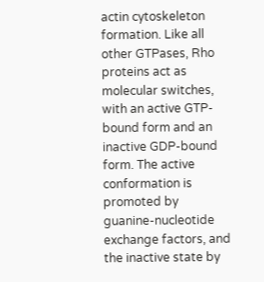actin cytoskeleton formation. Like all other GTPases, Rho proteins act as molecular switches, with an active GTP-bound form and an inactive GDP-bound form. The active conformation is promoted by guanine-nucleotide exchange factors, and the inactive state by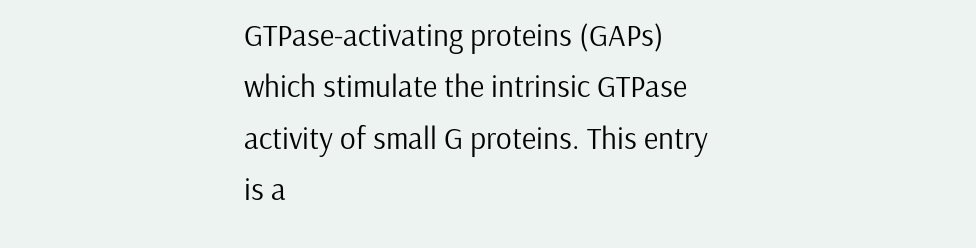GTPase-activating proteins (GAPs) which stimulate the intrinsic GTPase activity of small G proteins. This entry is a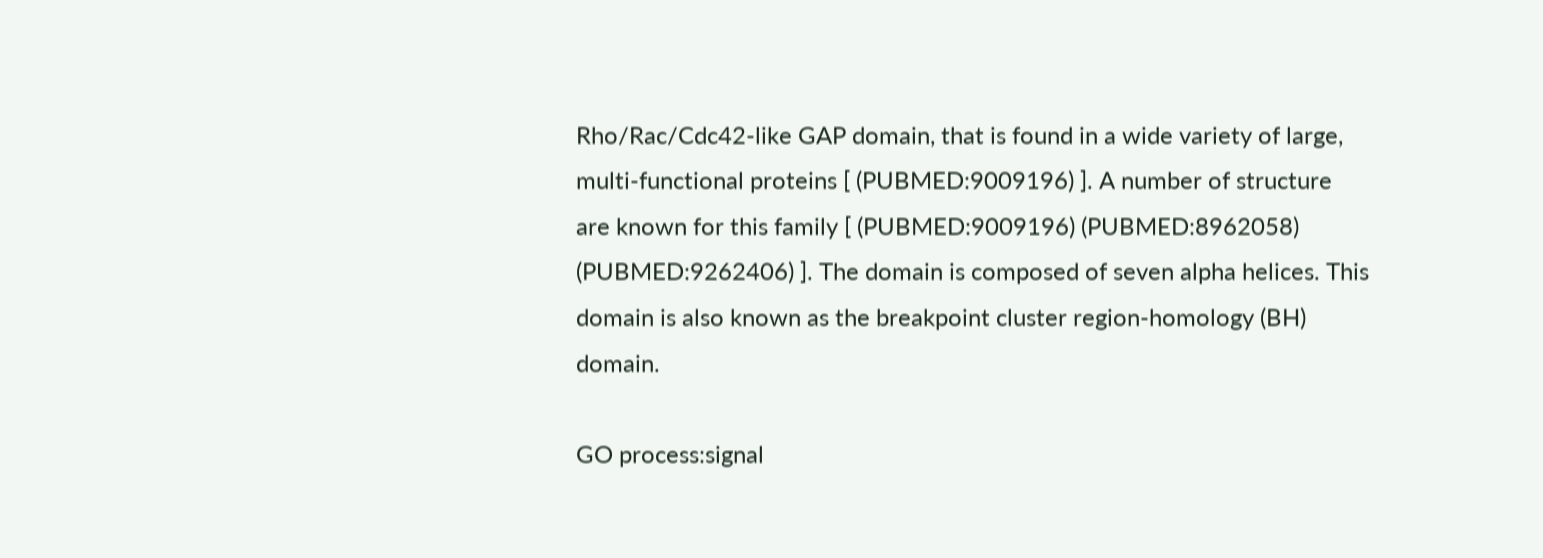Rho/Rac/Cdc42-like GAP domain, that is found in a wide variety of large, multi-functional proteins [ (PUBMED:9009196) ]. A number of structure are known for this family [ (PUBMED:9009196) (PUBMED:8962058) (PUBMED:9262406) ]. The domain is composed of seven alpha helices. This domain is also known as the breakpoint cluster region-homology (BH) domain.

GO process:signal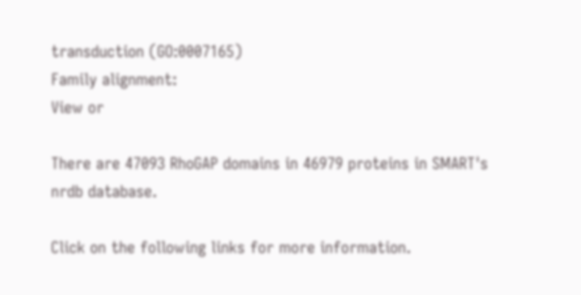transduction (GO:0007165)
Family alignment:
View or

There are 47093 RhoGAP domains in 46979 proteins in SMART's nrdb database.

Click on the following links for more information.